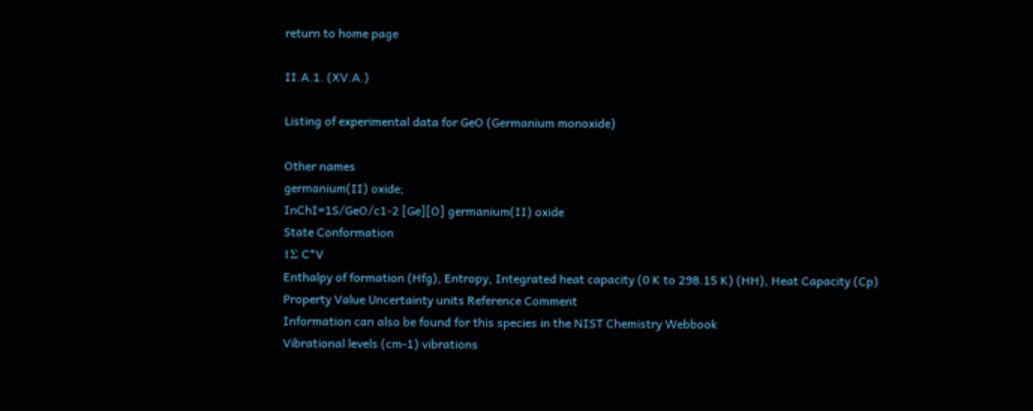return to home page

II.A.1. (XV.A.)

Listing of experimental data for GeO (Germanium monoxide)

Other names
germanium(II) oxide;
InChI=1S/GeO/c1-2 [Ge][O] germanium(II) oxide
State Conformation
1Σ C*V
Enthalpy of formation (Hfg), Entropy, Integrated heat capacity (0 K to 298.15 K) (HH), Heat Capacity (Cp)
Property Value Uncertainty units Reference Comment
Information can also be found for this species in the NIST Chemistry Webbook
Vibrational levels (cm-1) vibrations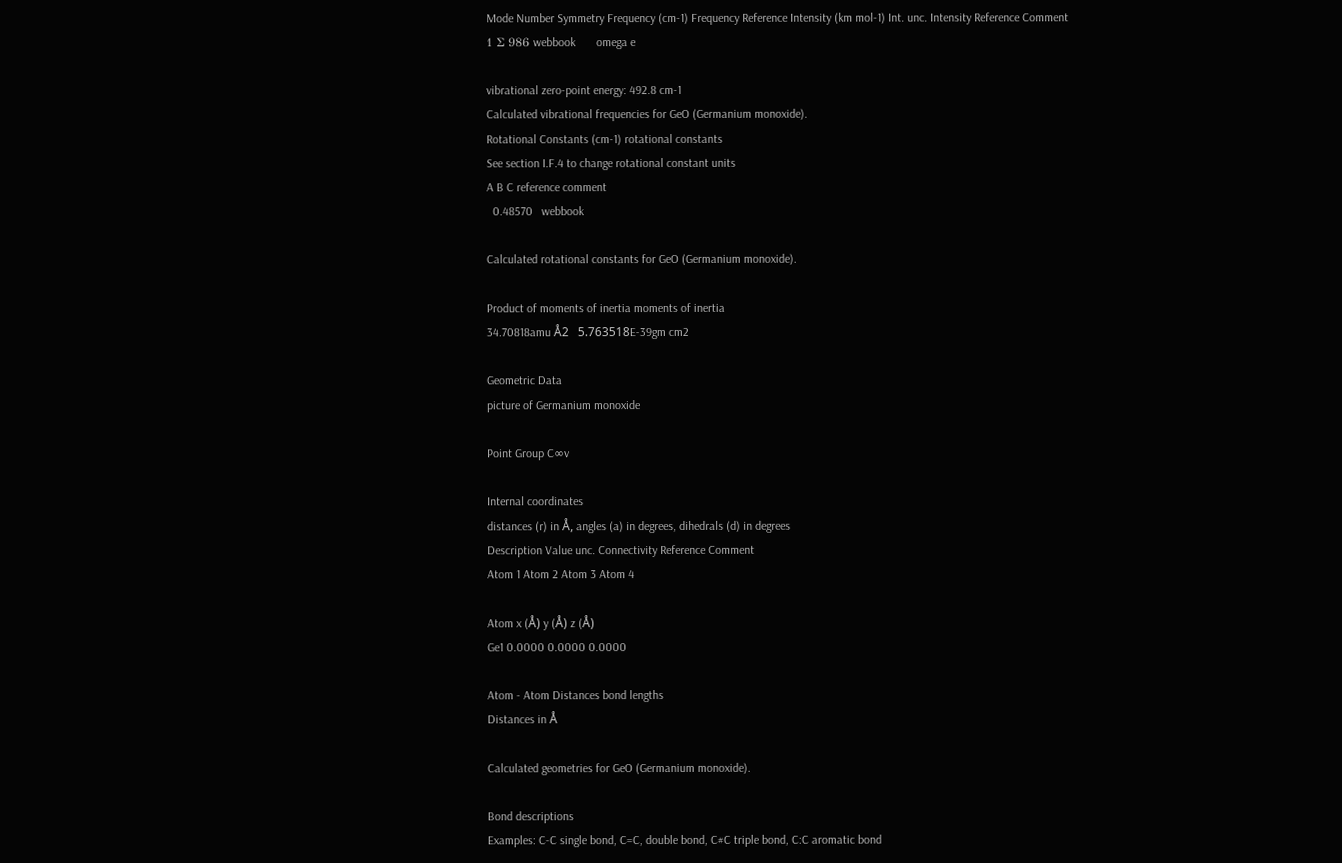Mode Number Symmetry Frequency (cm-1) Frequency Reference Intensity (km mol-1) Int. unc. Intensity Reference Comment
1 Σ 986 webbook       omega e

vibrational zero-point energy: 492.8 cm-1
Calculated vibrational frequencies for GeO (Germanium monoxide).
Rotational Constants (cm-1) rotational constants
See section I.F.4 to change rotational constant units
A B C reference comment
  0.48570   webbook

Calculated rotational constants for GeO (Germanium monoxide).

Product of moments of inertia moments of inertia
34.70818amu Å2   5.763518E-39gm cm2

Geometric Data
picture of Germanium monoxide

Point Group C∞v

Internal coordinates
distances (r) in Å, angles (a) in degrees, dihedrals (d) in degrees
Description Value unc. Connectivity Reference Comment
Atom 1 Atom 2 Atom 3 Atom 4

Atom x (Å) y (Å) z (Å)
Ge1 0.0000 0.0000 0.0000

Atom - Atom Distances bond lengths
Distances in Å

Calculated geometries for GeO (Germanium monoxide).

Bond descriptions
Examples: C-C single bond, C=C, double bond, C#C triple bond, C:C aromatic bond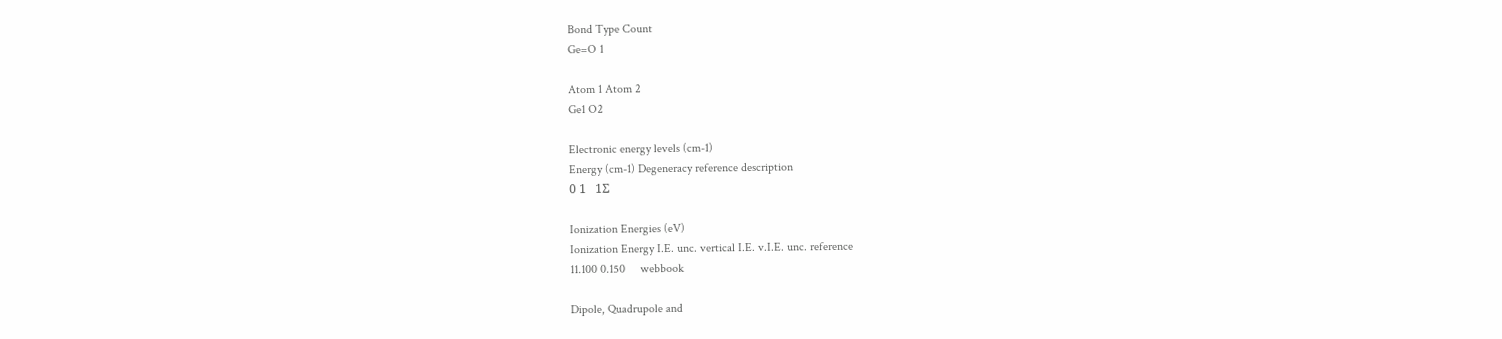Bond Type Count
Ge=O 1

Atom 1 Atom 2
Ge1 O2

Electronic energy levels (cm-1)
Energy (cm-1) Degeneracy reference description
0 1   1Σ

Ionization Energies (eV)
Ionization Energy I.E. unc. vertical I.E. v.I.E. unc. reference
11.100 0.150     webbook

Dipole, Quadrupole and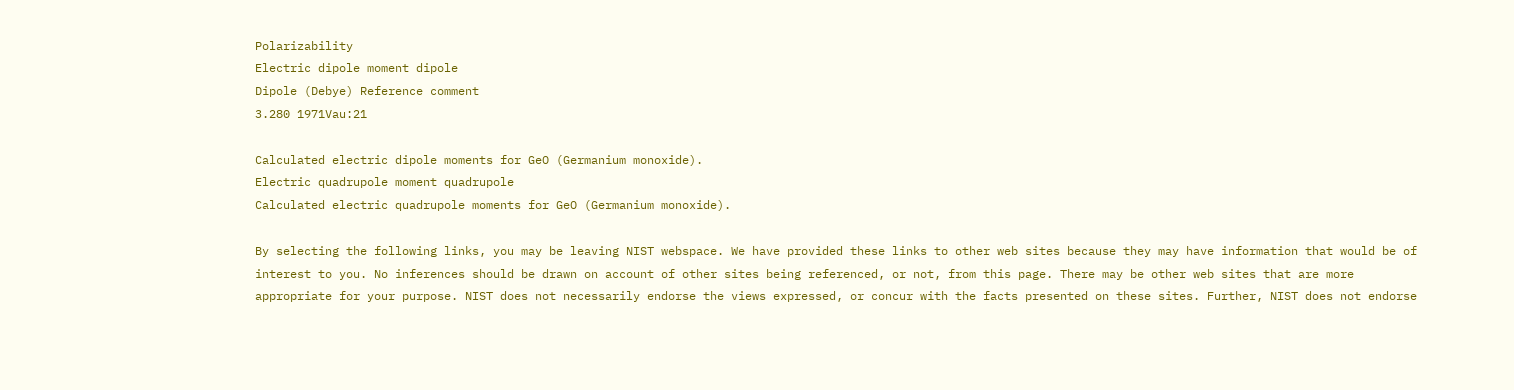Polarizability
Electric dipole moment dipole
Dipole (Debye) Reference comment
3.280 1971Vau:21

Calculated electric dipole moments for GeO (Germanium monoxide).
Electric quadrupole moment quadrupole
Calculated electric quadrupole moments for GeO (Germanium monoxide).

By selecting the following links, you may be leaving NIST webspace. We have provided these links to other web sites because they may have information that would be of interest to you. No inferences should be drawn on account of other sites being referenced, or not, from this page. There may be other web sites that are more appropriate for your purpose. NIST does not necessarily endorse the views expressed, or concur with the facts presented on these sites. Further, NIST does not endorse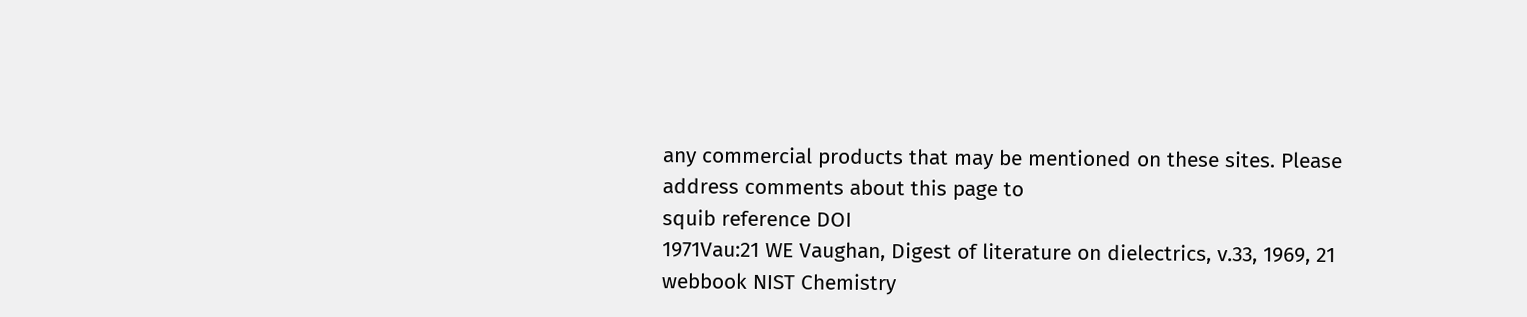any commercial products that may be mentioned on these sites. Please address comments about this page to
squib reference DOI
1971Vau:21 WE Vaughan, Digest of literature on dielectrics, v.33, 1969, 21
webbook NIST Chemistry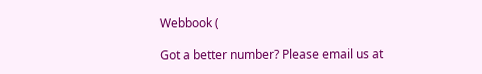Webbook (

Got a better number? Please email us at